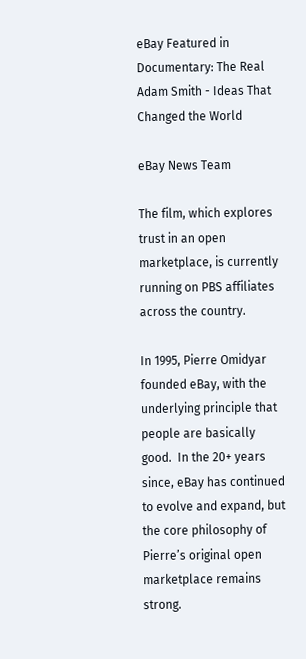eBay Featured in Documentary: The Real Adam Smith - Ideas That Changed the World

eBay News Team

The film, which explores trust in an open marketplace, is currently running on PBS affiliates across the country.

In 1995, Pierre Omidyar founded eBay, with the underlying principle that people are basically good.  In the 20+ years since, eBay has continued to evolve and expand, but the core philosophy of Pierre’s original open marketplace remains strong.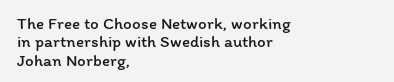The Free to Choose Network, working in partnership with Swedish author Johan Norberg,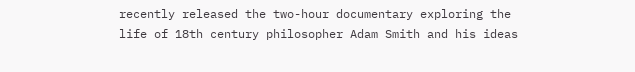recently released the two-hour documentary exploring the life of 18th century philosopher Adam Smith and his ideas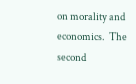on morality and economics.  The second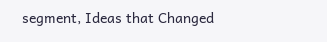segment, Ideas that Changed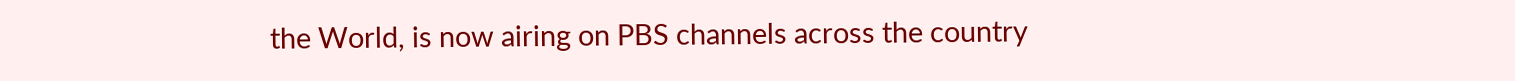the World, is now airing on PBS channels across the country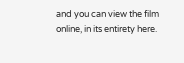and you can view the film online, in its entirety here.